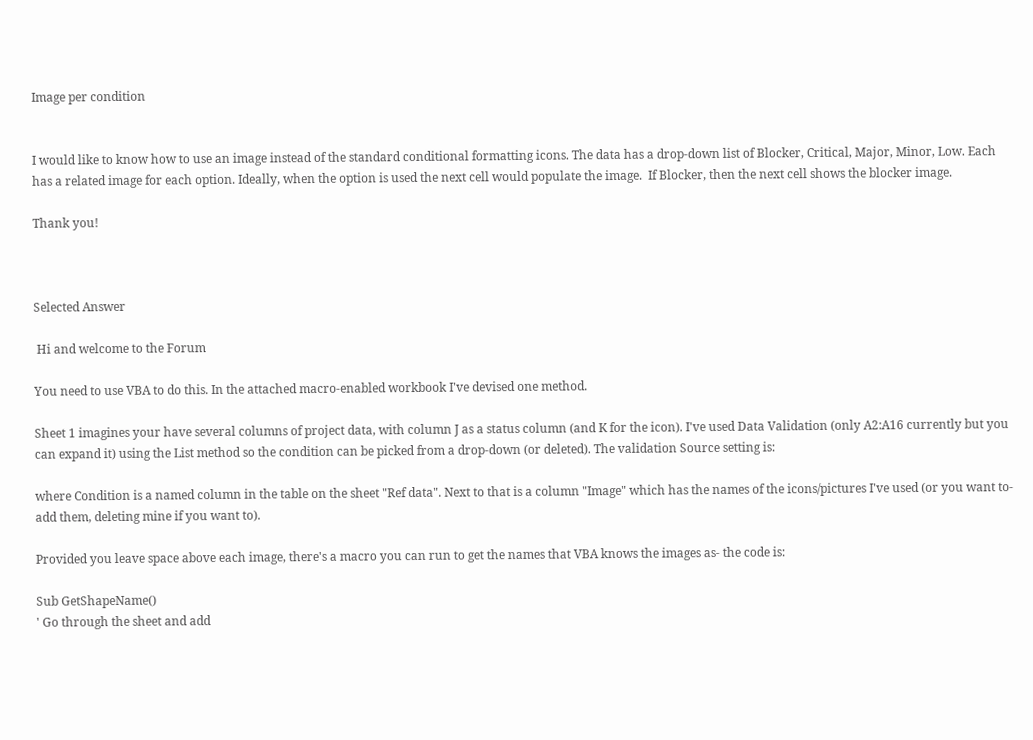Image per condition


I would like to know how to use an image instead of the standard conditional formatting icons. The data has a drop-down list of Blocker, Critical, Major, Minor, Low. Each has a related image for each option. Ideally, when the option is used the next cell would populate the image.  If Blocker, then the next cell shows the blocker image.

Thank you!



Selected Answer

 Hi and welcome to the Forum

You need to use VBA to do this. In the attached macro-enabled workbook I've devised one method.

Sheet 1 imagines your have several columns of project data, with column J as a status column (and K for the icon). I've used Data Validation (only A2:A16 currently but you can expand it) using the List method so the condition can be picked from a drop-down (or deleted). The validation Source setting is:

where Condition is a named column in the table on the sheet "Ref data". Next to that is a column "Image" which has the names of the icons/pictures I've used (or you want to- add them, deleting mine if you want to).

Provided you leave space above each image, there's a macro you can run to get the names that VBA knows the images as- the code is:

Sub GetShapeName()
' Go through the sheet and add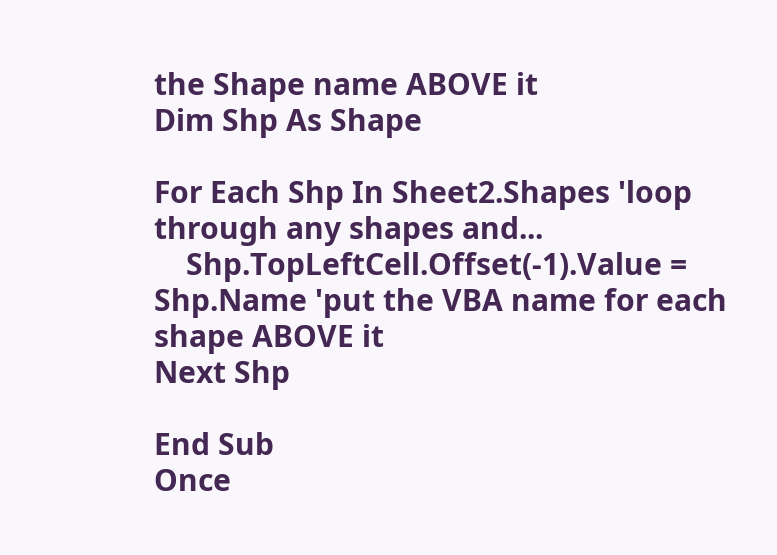the Shape name ABOVE it
Dim Shp As Shape

For Each Shp In Sheet2.Shapes 'loop through any shapes and...
    Shp.TopLeftCell.Offset(-1).Value = Shp.Name 'put the VBA name for each shape ABOVE it
Next Shp

End Sub
Once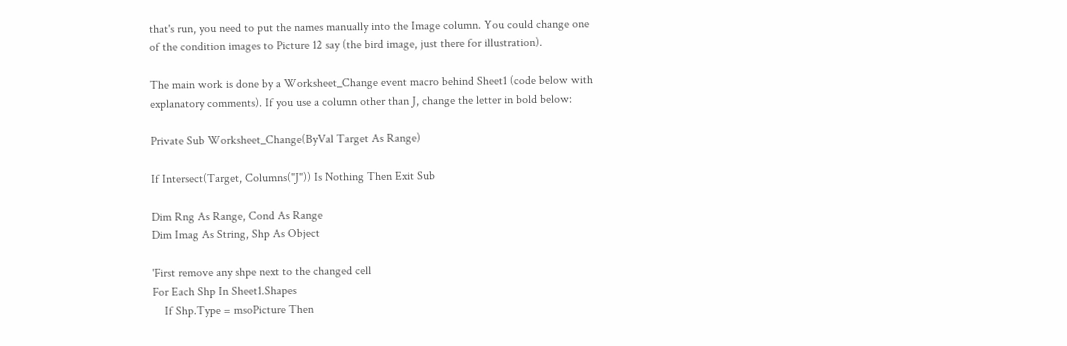that's run, you need to put the names manually into the Image column. You could change one of the condition images to Picture 12 say (the bird image, just there for illustration).

The main work is done by a Worksheet_Change event macro behind Sheet1 (code below with explanatory comments). If you use a column other than J, change the letter in bold below:

Private Sub Worksheet_Change(ByVal Target As Range)

If Intersect(Target, Columns("J")) Is Nothing Then Exit Sub

Dim Rng As Range, Cond As Range
Dim Imag As String, Shp As Object

'First remove any shpe next to the changed cell
For Each Shp In Sheet1.Shapes
    If Shp.Type = msoPicture Then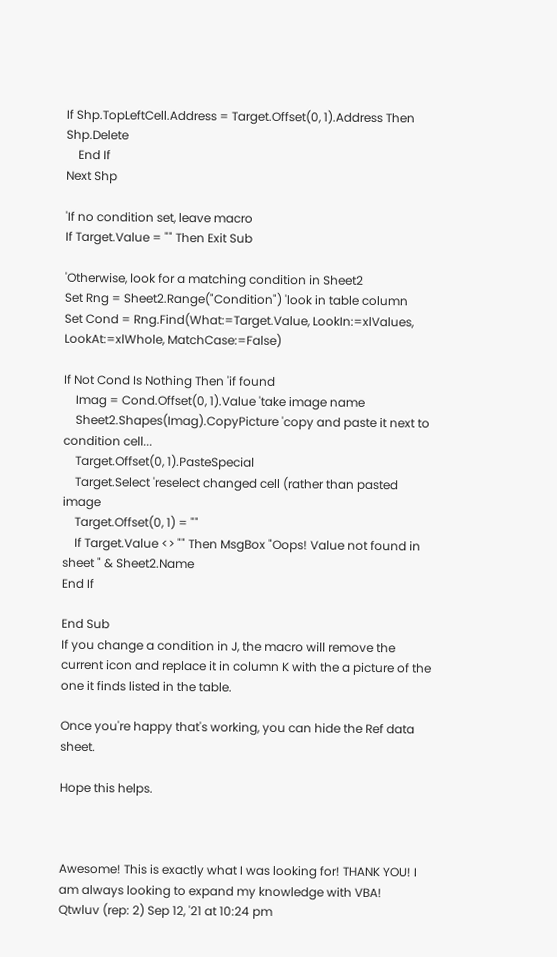If Shp.TopLeftCell.Address = Target.Offset(0, 1).Address Then Shp.Delete
    End If
Next Shp

'If no condition set, leave macro
If Target.Value = "" Then Exit Sub

'Otherwise, look for a matching condition in Sheet2
Set Rng = Sheet2.Range("Condition") 'look in table column
Set Cond = Rng.Find(What:=Target.Value, LookIn:=xlValues, LookAt:=xlWhole, MatchCase:=False)

If Not Cond Is Nothing Then 'if found
    Imag = Cond.Offset(0, 1).Value 'take image name
    Sheet2.Shapes(Imag).CopyPicture 'copy and paste it next to condition cell...
    Target.Offset(0, 1).PasteSpecial
    Target.Select 'reselect changed cell (rather than pasted image
    Target.Offset(0, 1) = ""
    If Target.Value <> "" Then MsgBox "Oops! Value not found in sheet " & Sheet2.Name
End If

End Sub
If you change a condition in J, the macro will remove the current icon and replace it in column K with the a picture of the one it finds listed in the table.

Once you're happy that's working, you can hide the Ref data sheet.

Hope this helps.



Awesome! This is exactly what I was looking for! THANK YOU! I am always looking to expand my knowledge with VBA!
Qtwluv (rep: 2) Sep 12, '21 at 10:24 pm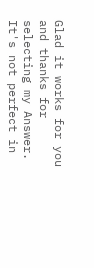Glad it works for you and thanks for selecting my Answer. It's not perfect in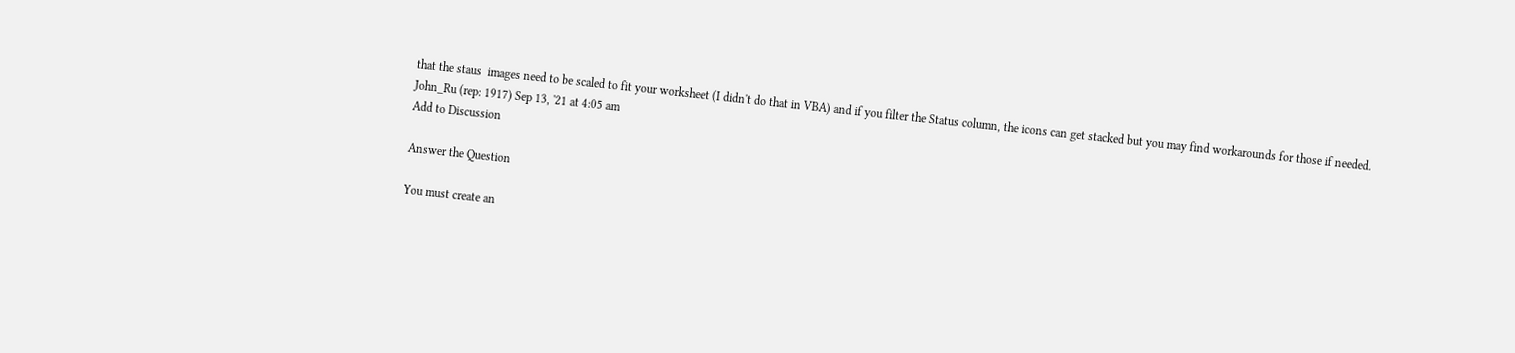that the staus  images need to be scaled to fit your worksheet (I didn't do that in VBA) and if you filter the Status column, the icons can get stacked but you may find workarounds for those if needed.
John_Ru (rep: 1917) Sep 13, '21 at 4:05 am
Add to Discussion

Answer the Question

You must create an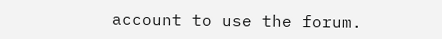account to use the forum.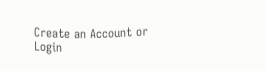Create an Account or Login